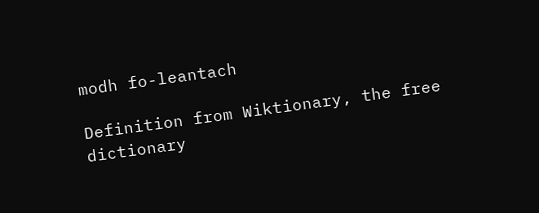modh fo-leantach

Definition from Wiktionary, the free dictionary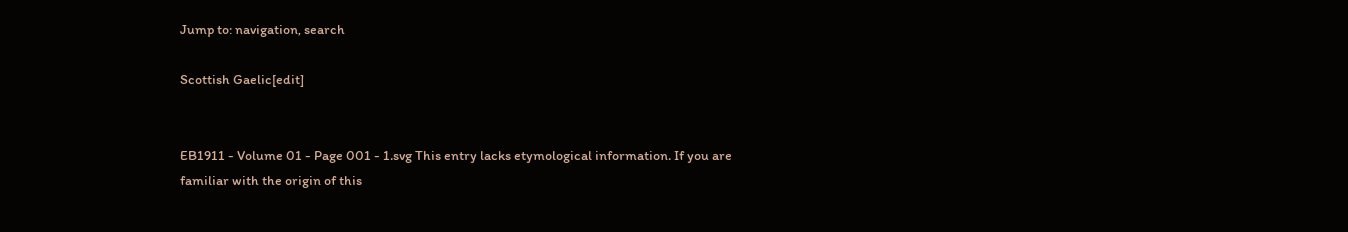Jump to: navigation, search

Scottish Gaelic[edit]


EB1911 - Volume 01 - Page 001 - 1.svg This entry lacks etymological information. If you are familiar with the origin of this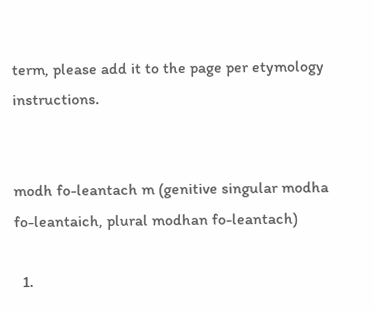term, please add it to the page per etymology instructions.


modh fo-leantach m (genitive singular modha fo-leantaich, plural modhan fo-leantach)

  1.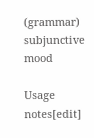(grammar) subjunctive mood

Usage notes[edit]